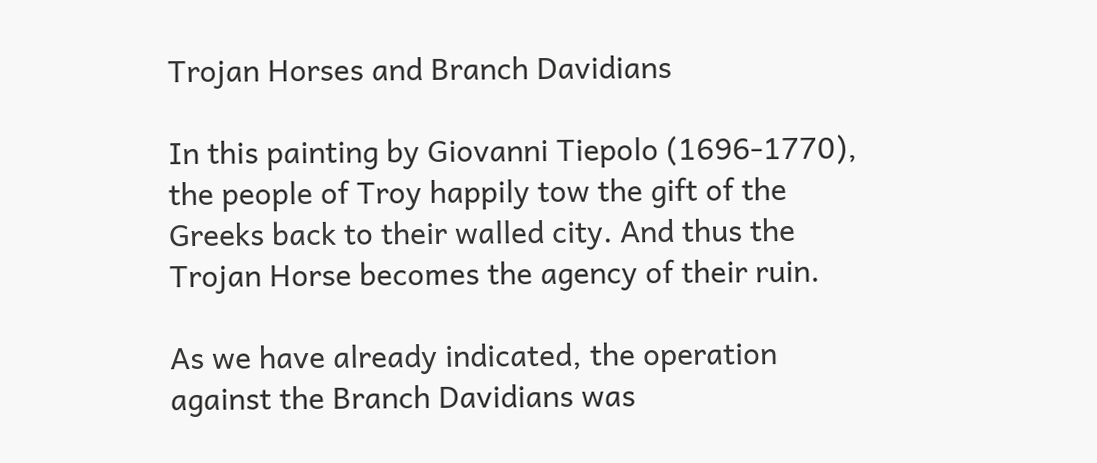Trojan Horses and Branch Davidians

In this painting by Giovanni Tiepolo (1696-1770), the people of Troy happily tow the gift of the Greeks back to their walled city. And thus the Trojan Horse becomes the agency of their ruin.

As we have already indicated, the operation against the Branch Davidians was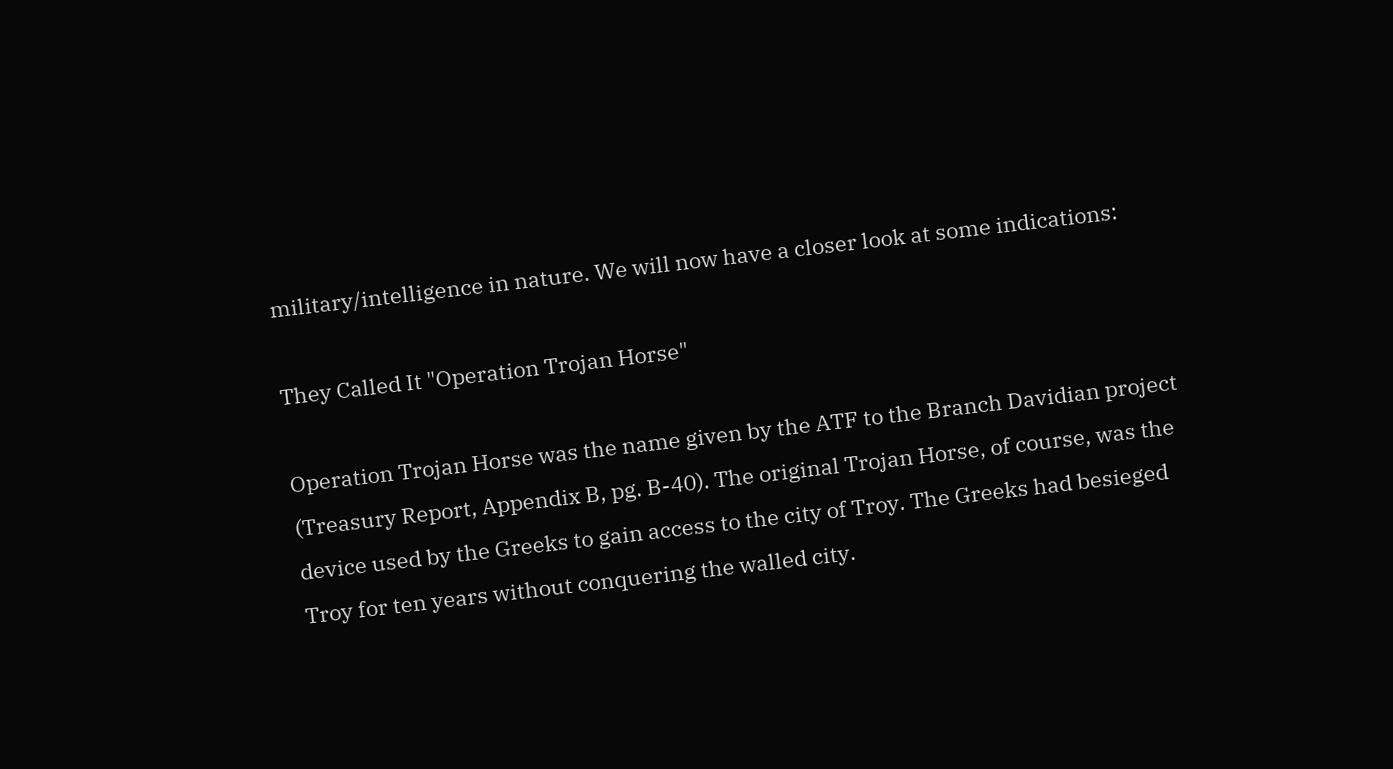military/intelligence in nature. We will now have a closer look at some indications:

They Called It "Operation Trojan Horse"

Operation Trojan Horse was the name given by the ATF to the Branch Davidian project (Treasury Report, Appendix B, pg. B-40). The original Trojan Horse, of course, was the device used by the Greeks to gain access to the city of Troy. The Greeks had besieged Troy for ten years without conquering the walled city.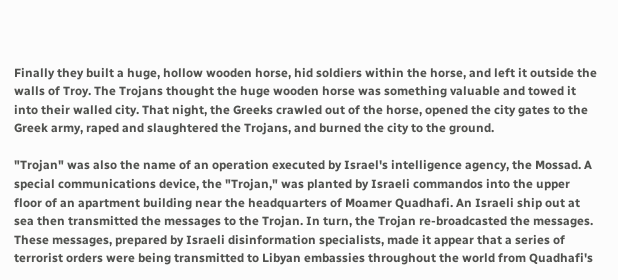Finally they built a huge, hollow wooden horse, hid soldiers within the horse, and left it outside the walls of Troy. The Trojans thought the huge wooden horse was something valuable and towed it into their walled city. That night, the Greeks crawled out of the horse, opened the city gates to the Greek army, raped and slaughtered the Trojans, and burned the city to the ground.

"Trojan" was also the name of an operation executed by Israel's intelligence agency, the Mossad. A special communications device, the "Trojan," was planted by Israeli commandos into the upper floor of an apartment building near the headquarters of Moamer Quadhafi. An Israeli ship out at sea then transmitted the messages to the Trojan. In turn, the Trojan re-broadcasted the messages. These messages, prepared by Israeli disinformation specialists, made it appear that a series of terrorist orders were being transmitted to Libyan embassies throughout the world from Quadhafi's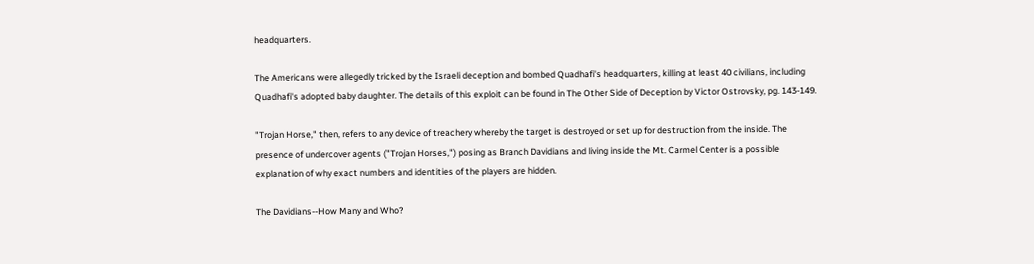headquarters.

The Americans were allegedly tricked by the Israeli deception and bombed Quadhafi's headquarters, killing at least 40 civilians, including Quadhafi's adopted baby daughter. The details of this exploit can be found in The Other Side of Deception by Victor Ostrovsky, pg. 143-149.

"Trojan Horse," then, refers to any device of treachery whereby the target is destroyed or set up for destruction from the inside. The presence of undercover agents ("Trojan Horses,") posing as Branch Davidians and living inside the Mt. Carmel Center is a possible explanation of why exact numbers and identities of the players are hidden.

The Davidians--How Many and Who?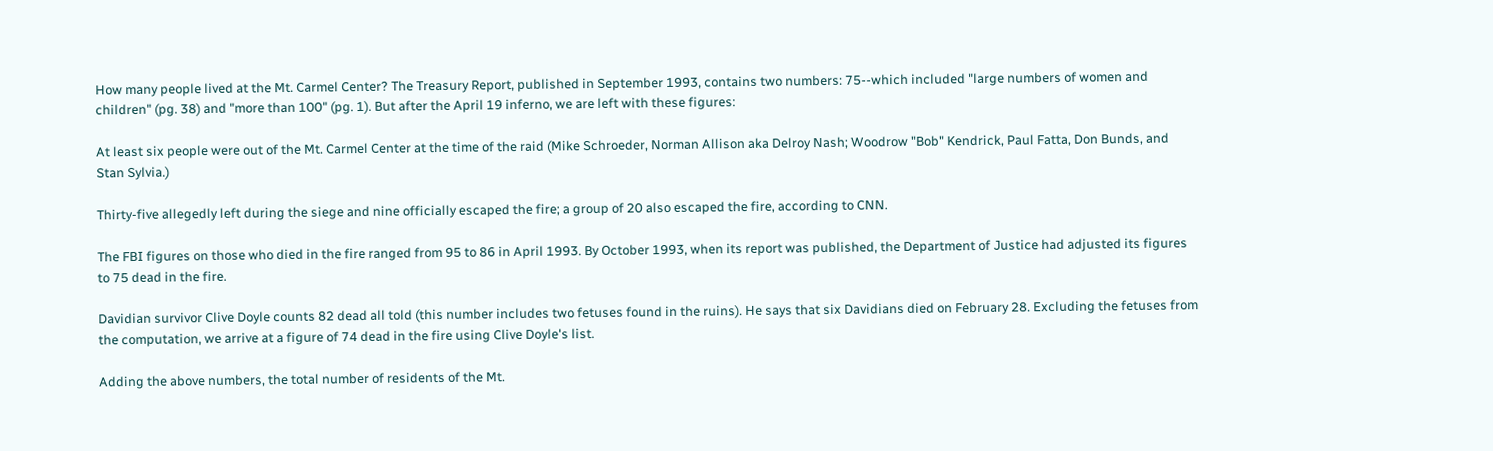How many people lived at the Mt. Carmel Center? The Treasury Report, published in September 1993, contains two numbers: 75--which included "large numbers of women and children" (pg. 38) and "more than 100" (pg. 1). But after the April 19 inferno, we are left with these figures:

At least six people were out of the Mt. Carmel Center at the time of the raid (Mike Schroeder, Norman Allison aka Delroy Nash; Woodrow "Bob" Kendrick, Paul Fatta, Don Bunds, and Stan Sylvia.)

Thirty-five allegedly left during the siege and nine officially escaped the fire; a group of 20 also escaped the fire, according to CNN.

The FBI figures on those who died in the fire ranged from 95 to 86 in April 1993. By October 1993, when its report was published, the Department of Justice had adjusted its figures to 75 dead in the fire.

Davidian survivor Clive Doyle counts 82 dead all told (this number includes two fetuses found in the ruins). He says that six Davidians died on February 28. Excluding the fetuses from the computation, we arrive at a figure of 74 dead in the fire using Clive Doyle's list.

Adding the above numbers, the total number of residents of the Mt.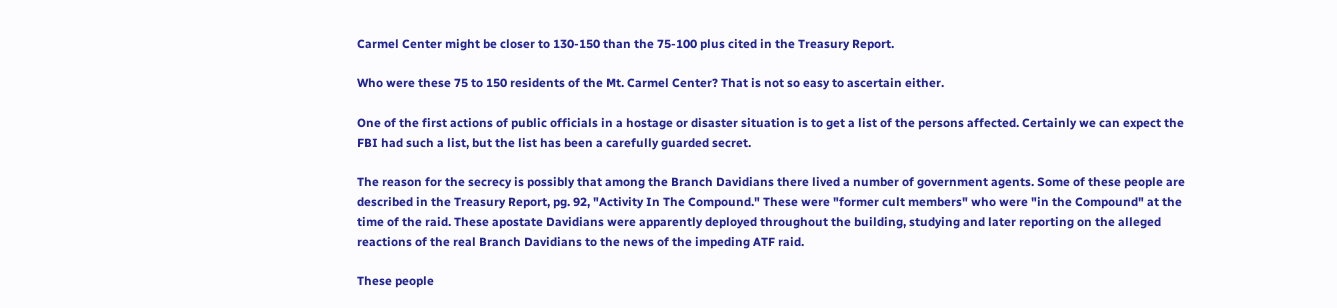Carmel Center might be closer to 130-150 than the 75-100 plus cited in the Treasury Report.

Who were these 75 to 150 residents of the Mt. Carmel Center? That is not so easy to ascertain either.

One of the first actions of public officials in a hostage or disaster situation is to get a list of the persons affected. Certainly we can expect the FBI had such a list, but the list has been a carefully guarded secret.

The reason for the secrecy is possibly that among the Branch Davidians there lived a number of government agents. Some of these people are described in the Treasury Report, pg. 92, "Activity In The Compound." These were "former cult members" who were "in the Compound" at the time of the raid. These apostate Davidians were apparently deployed throughout the building, studying and later reporting on the alleged reactions of the real Branch Davidians to the news of the impeding ATF raid.

These people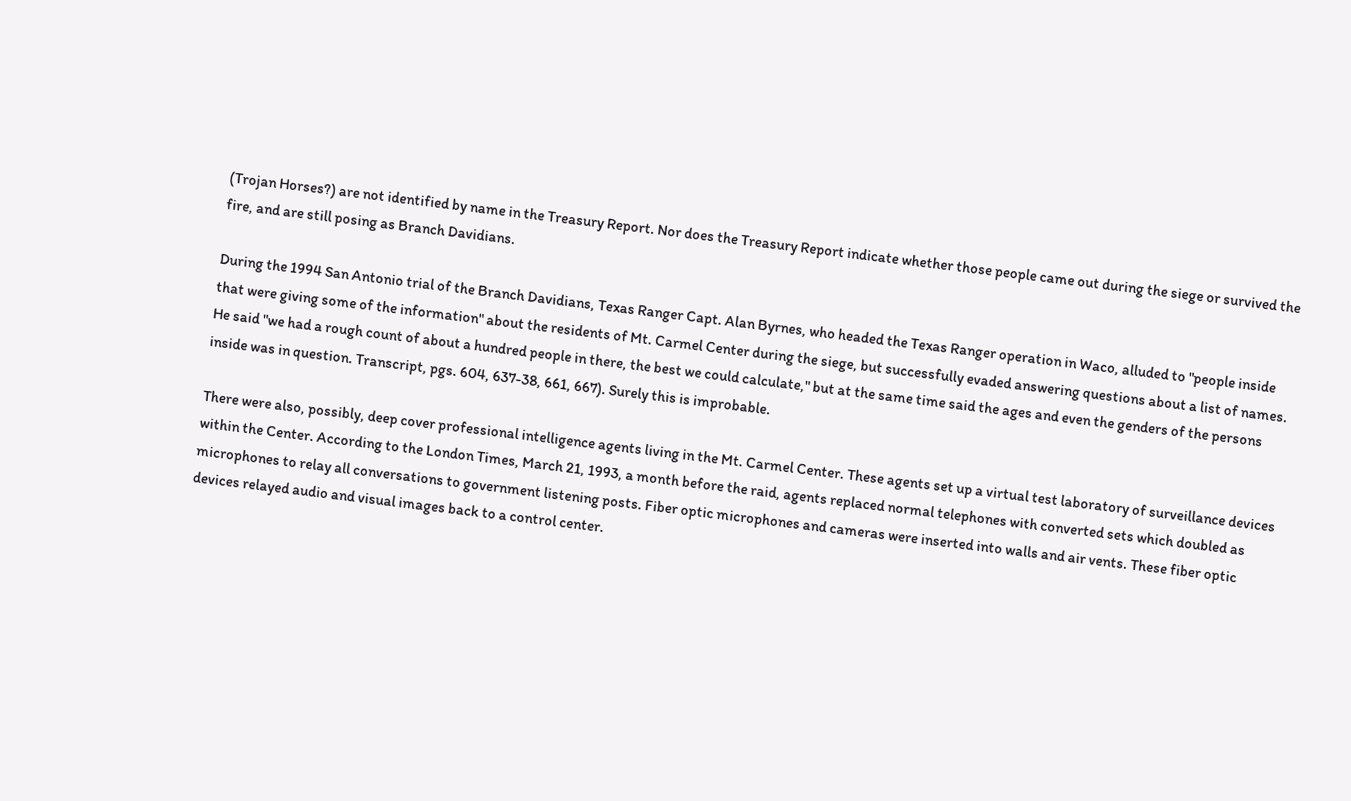(Trojan Horses?) are not identified by name in the Treasury Report. Nor does the Treasury Report indicate whether those people came out during the siege or survived the fire, and are still posing as Branch Davidians.

During the 1994 San Antonio trial of the Branch Davidians, Texas Ranger Capt. Alan Byrnes, who headed the Texas Ranger operation in Waco, alluded to "people inside that were giving some of the information" about the residents of Mt. Carmel Center during the siege, but successfully evaded answering questions about a list of names. He said "we had a rough count of about a hundred people in there, the best we could calculate," but at the same time said the ages and even the genders of the persons inside was in question. Transcript, pgs. 604, 637-38, 661, 667). Surely this is improbable.

There were also, possibly, deep cover professional intelligence agents living in the Mt. Carmel Center. These agents set up a virtual test laboratory of surveillance devices within the Center. According to the London Times, March 21, 1993, a month before the raid, agents replaced normal telephones with converted sets which doubled as microphones to relay all conversations to government listening posts. Fiber optic microphones and cameras were inserted into walls and air vents. These fiber optic devices relayed audio and visual images back to a control center.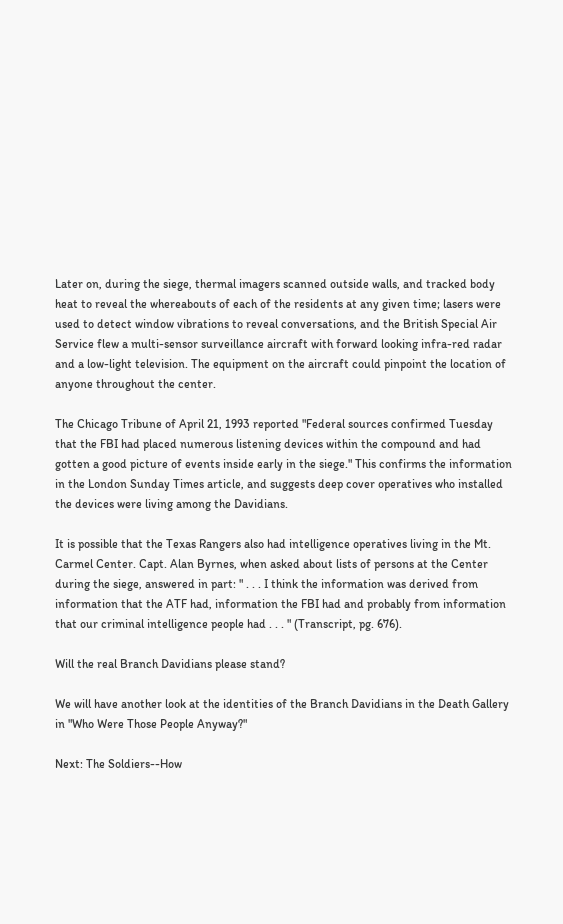Later on, during the siege, thermal imagers scanned outside walls, and tracked body heat to reveal the whereabouts of each of the residents at any given time; lasers were used to detect window vibrations to reveal conversations, and the British Special Air Service flew a multi-sensor surveillance aircraft with forward looking infra-red radar and a low-light television. The equipment on the aircraft could pinpoint the location of anyone throughout the center.

The Chicago Tribune of April 21, 1993 reported "Federal sources confirmed Tuesday that the FBI had placed numerous listening devices within the compound and had gotten a good picture of events inside early in the siege." This confirms the information in the London Sunday Times article, and suggests deep cover operatives who installed the devices were living among the Davidians.

It is possible that the Texas Rangers also had intelligence operatives living in the Mt. Carmel Center. Capt. Alan Byrnes, when asked about lists of persons at the Center during the siege, answered in part: " . . . I think the information was derived from information that the ATF had, information the FBI had and probably from information that our criminal intelligence people had . . . " (Transcript, pg. 676).

Will the real Branch Davidians please stand?

We will have another look at the identities of the Branch Davidians in the Death Gallery in "Who Were Those People Anyway?"

Next: The Soldiers--How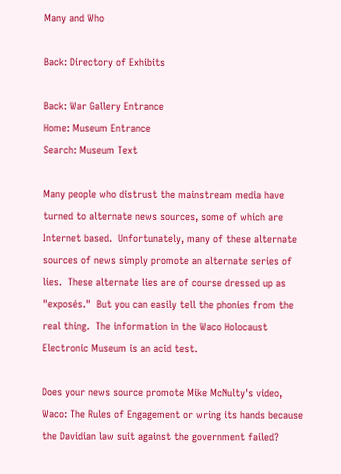Many and Who

Back: Directory of Exhibits

Back: War Gallery Entrance
Home: Museum Entrance
Search: Museum Text

Many people who distrust the mainstream media have turned to alternate news sources, some of which are Internet based.  Unfortunately, many of these alternate sources of news simply promote an alternate series of lies.  These alternate lies are of course dressed up as "exposés."  But you can easily tell the phonies from the real thing.  The information in the Waco Holocaust Electronic Museum is an acid test.

Does your news source promote Mike McNulty's video, Waco: The Rules of Engagement or wring its hands because the Davidian law suit against the government failed?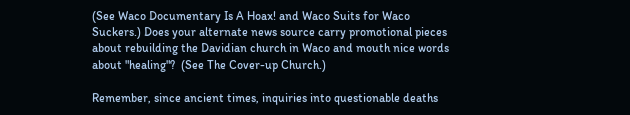(See Waco Documentary Is A Hoax! and Waco Suits for Waco Suckers.) Does your alternate news source carry promotional pieces about rebuilding the Davidian church in Waco and mouth nice words about "healing"?  (See The Cover-up Church.)

Remember, since ancient times, inquiries into questionable deaths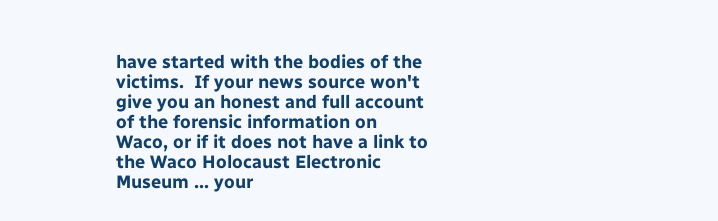have started with the bodies of the victims.  If your news source won't give you an honest and full account of the forensic information on Waco, or if it does not have a link to the Waco Holocaust Electronic Museum ... your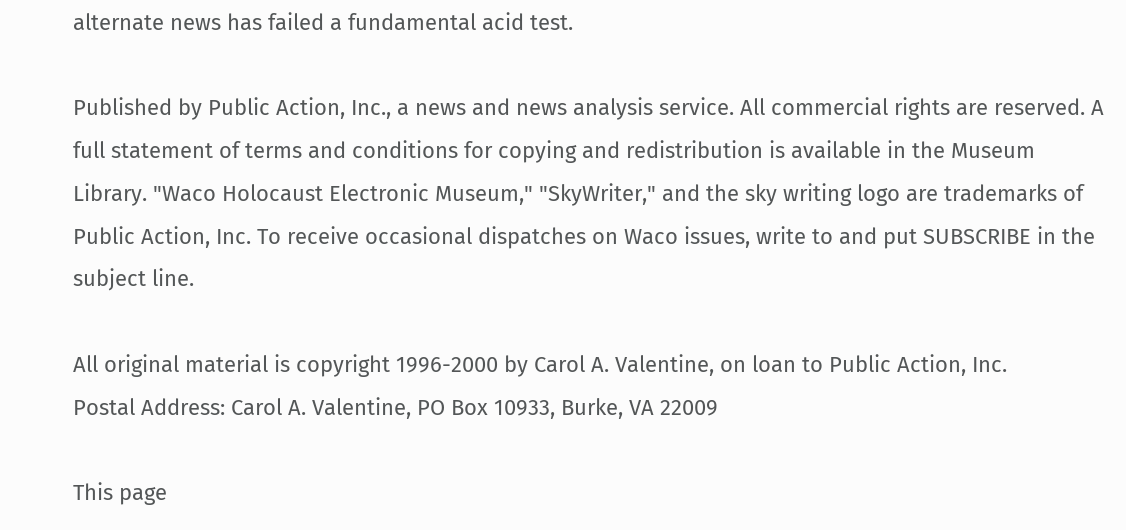alternate news has failed a fundamental acid test.

Published by Public Action, Inc., a news and news analysis service. All commercial rights are reserved. A full statement of terms and conditions for copying and redistribution is available in the Museum Library. "Waco Holocaust Electronic Museum," "SkyWriter," and the sky writing logo are trademarks of Public Action, Inc. To receive occasional dispatches on Waco issues, write to and put SUBSCRIBE in the subject line.

All original material is copyright 1996-2000 by Carol A. Valentine, on loan to Public Action, Inc.
Postal Address: Carol A. Valentine, PO Box 10933, Burke, VA 22009

This page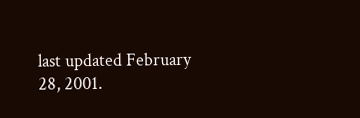last updated February 28, 2001.